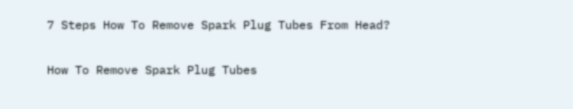7 Steps How To Remove Spark Plug Tubes From Head?

How To Remove Spark Plug Tubes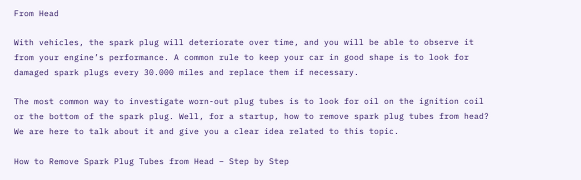From Head

With vehicles, the spark plug will deteriorate over time, and you will be able to observe it from your engine’s performance. A common rule to keep your car in good shape is to look for damaged spark plugs every 30.000 miles and replace them if necessary.

The most common way to investigate worn-out plug tubes is to look for oil on the ignition coil or the bottom of the spark plug. Well, for a startup, how to remove spark plug tubes from head? We are here to talk about it and give you a clear idea related to this topic.

How to Remove Spark Plug Tubes from Head – Step by Step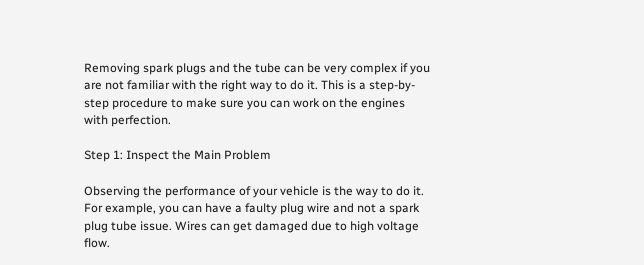Removing spark plugs and the tube can be very complex if you are not familiar with the right way to do it. This is a step-by-step procedure to make sure you can work on the engines with perfection.

Step 1: Inspect the Main Problem

Observing the performance of your vehicle is the way to do it. For example, you can have a faulty plug wire and not a spark plug tube issue. Wires can get damaged due to high voltage flow.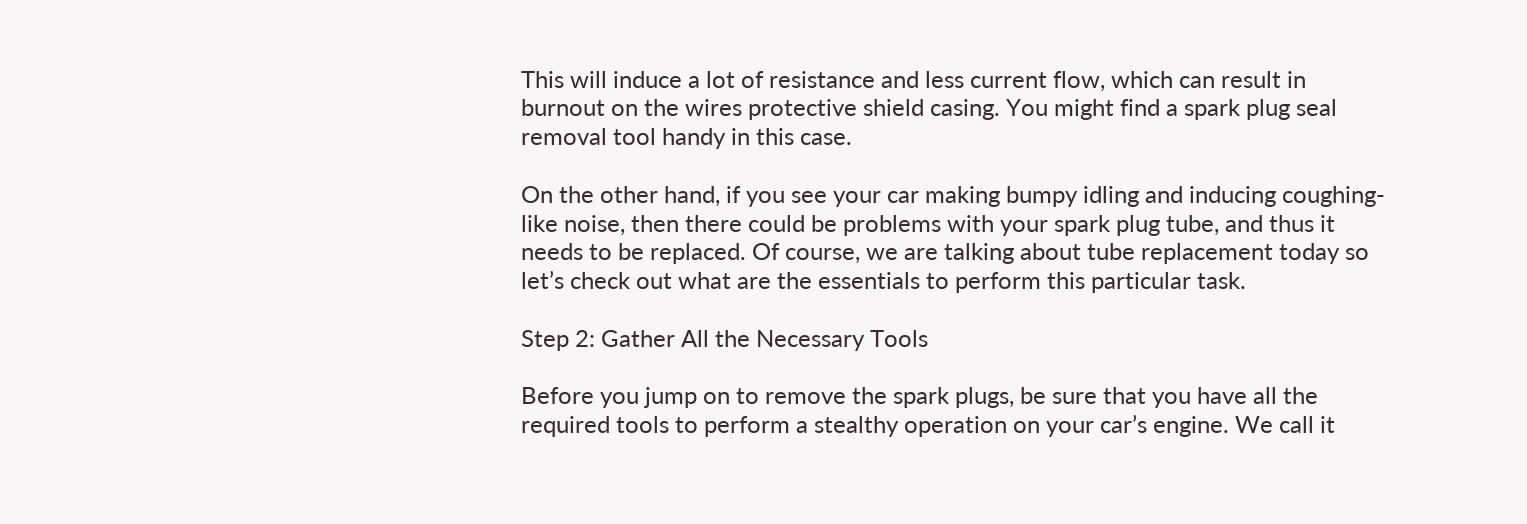This will induce a lot of resistance and less current flow, which can result in burnout on the wires protective shield casing. You might find a spark plug seal removal tool handy in this case.

On the other hand, if you see your car making bumpy idling and inducing coughing-like noise, then there could be problems with your spark plug tube, and thus it needs to be replaced. Of course, we are talking about tube replacement today so let’s check out what are the essentials to perform this particular task.

Step 2: Gather All the Necessary Tools

Before you jump on to remove the spark plugs, be sure that you have all the required tools to perform a stealthy operation on your car’s engine. We call it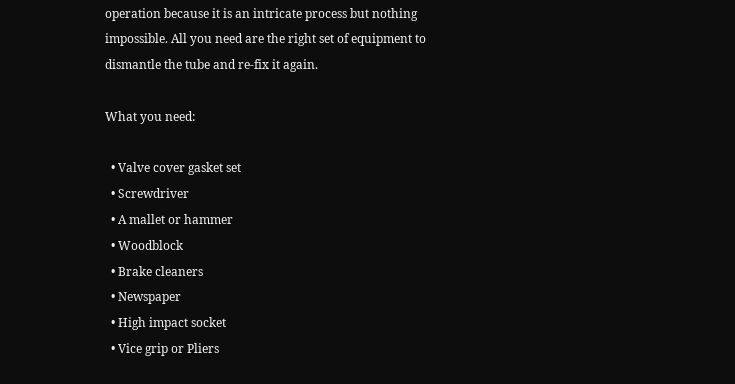operation because it is an intricate process but nothing impossible. All you need are the right set of equipment to dismantle the tube and re-fix it again.

What you need:

  • Valve cover gasket set
  • Screwdriver
  • A mallet or hammer
  • Woodblock
  • Brake cleaners
  • Newspaper
  • High impact socket
  • Vice grip or Pliers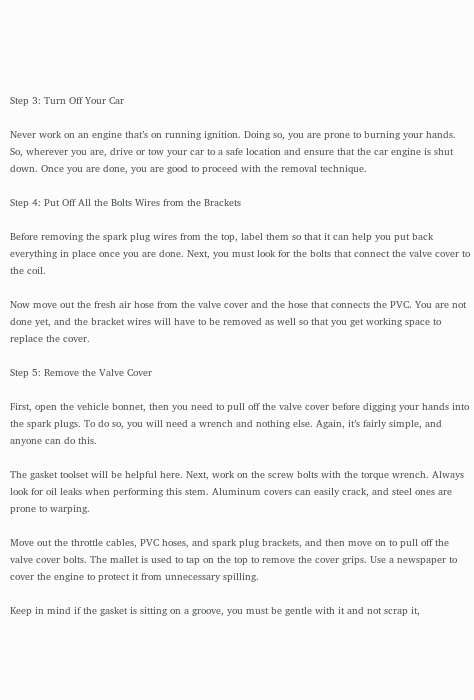Step 3: Turn Off Your Car

Never work on an engine that’s on running ignition. Doing so, you are prone to burning your hands. So, wherever you are, drive or tow your car to a safe location and ensure that the car engine is shut down. Once you are done, you are good to proceed with the removal technique.

Step 4: Put Off All the Bolts Wires from the Brackets

Before removing the spark plug wires from the top, label them so that it can help you put back everything in place once you are done. Next, you must look for the bolts that connect the valve cover to the coil.

Now move out the fresh air hose from the valve cover and the hose that connects the PVC. You are not done yet, and the bracket wires will have to be removed as well so that you get working space to replace the cover.

Step 5: Remove the Valve Cover

First, open the vehicle bonnet, then you need to pull off the valve cover before digging your hands into the spark plugs. To do so, you will need a wrench and nothing else. Again, it’s fairly simple, and anyone can do this.

The gasket toolset will be helpful here. Next, work on the screw bolts with the torque wrench. Always look for oil leaks when performing this stem. Aluminum covers can easily crack, and steel ones are prone to warping.

Move out the throttle cables, PVC hoses, and spark plug brackets, and then move on to pull off the valve cover bolts. The mallet is used to tap on the top to remove the cover grips. Use a newspaper to cover the engine to protect it from unnecessary spilling.

Keep in mind if the gasket is sitting on a groove, you must be gentle with it and not scrap it,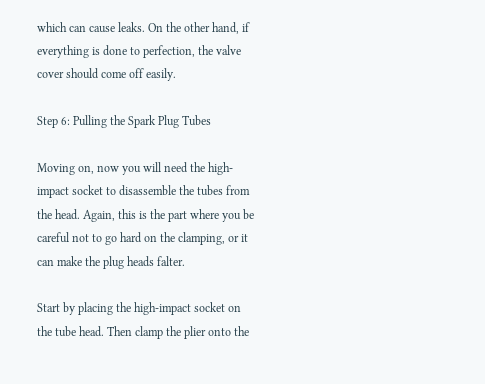which can cause leaks. On the other hand, if everything is done to perfection, the valve cover should come off easily.

Step 6: Pulling the Spark Plug Tubes

Moving on, now you will need the high-impact socket to disassemble the tubes from the head. Again, this is the part where you be careful not to go hard on the clamping, or it can make the plug heads falter.

Start by placing the high-impact socket on the tube head. Then clamp the plier onto the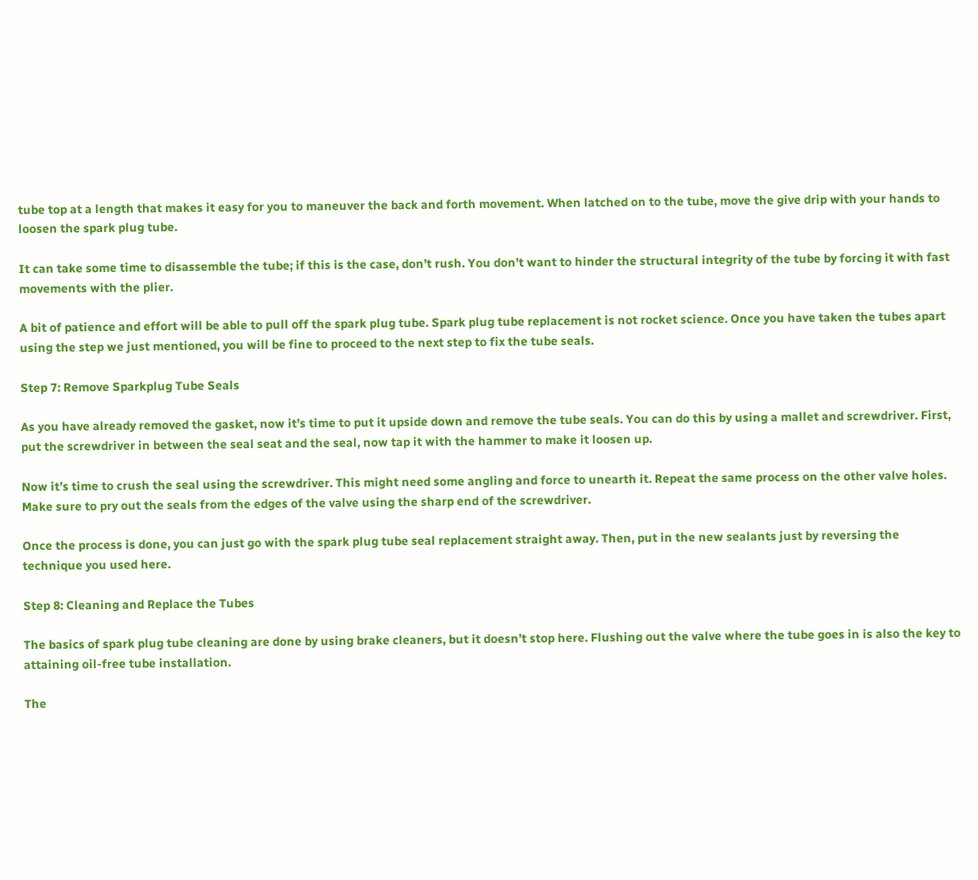tube top at a length that makes it easy for you to maneuver the back and forth movement. When latched on to the tube, move the give drip with your hands to loosen the spark plug tube.

It can take some time to disassemble the tube; if this is the case, don’t rush. You don’t want to hinder the structural integrity of the tube by forcing it with fast movements with the plier.

A bit of patience and effort will be able to pull off the spark plug tube. Spark plug tube replacement is not rocket science. Once you have taken the tubes apart using the step we just mentioned, you will be fine to proceed to the next step to fix the tube seals.

Step 7: Remove Sparkplug Tube Seals

As you have already removed the gasket, now it’s time to put it upside down and remove the tube seals. You can do this by using a mallet and screwdriver. First, put the screwdriver in between the seal seat and the seal, now tap it with the hammer to make it loosen up.

Now it’s time to crush the seal using the screwdriver. This might need some angling and force to unearth it. Repeat the same process on the other valve holes. Make sure to pry out the seals from the edges of the valve using the sharp end of the screwdriver.

Once the process is done, you can just go with the spark plug tube seal replacement straight away. Then, put in the new sealants just by reversing the technique you used here.

Step 8: Cleaning and Replace the Tubes

The basics of spark plug tube cleaning are done by using brake cleaners, but it doesn’t stop here. Flushing out the valve where the tube goes in is also the key to attaining oil-free tube installation.

The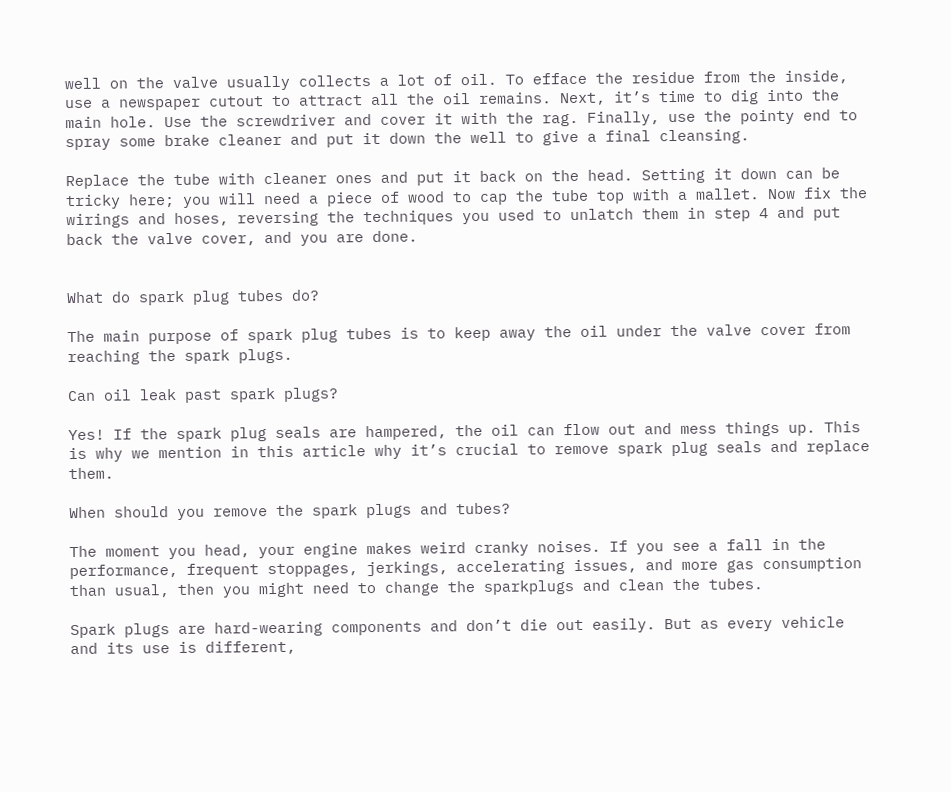well on the valve usually collects a lot of oil. To efface the residue from the inside, use a newspaper cutout to attract all the oil remains. Next, it’s time to dig into the main hole. Use the screwdriver and cover it with the rag. Finally, use the pointy end to spray some brake cleaner and put it down the well to give a final cleansing.

Replace the tube with cleaner ones and put it back on the head. Setting it down can be tricky here; you will need a piece of wood to cap the tube top with a mallet. Now fix the wirings and hoses, reversing the techniques you used to unlatch them in step 4 and put back the valve cover, and you are done.


What do spark plug tubes do?

The main purpose of spark plug tubes is to keep away the oil under the valve cover from reaching the spark plugs.

Can oil leak past spark plugs?

Yes! If the spark plug seals are hampered, the oil can flow out and mess things up. This is why we mention in this article why it’s crucial to remove spark plug seals and replace them.

When should you remove the spark plugs and tubes?

The moment you head, your engine makes weird cranky noises. If you see a fall in the performance, frequent stoppages, jerkings, accelerating issues, and more gas consumption than usual, then you might need to change the sparkplugs and clean the tubes.

Spark plugs are hard-wearing components and don’t die out easily. But as every vehicle and its use is different,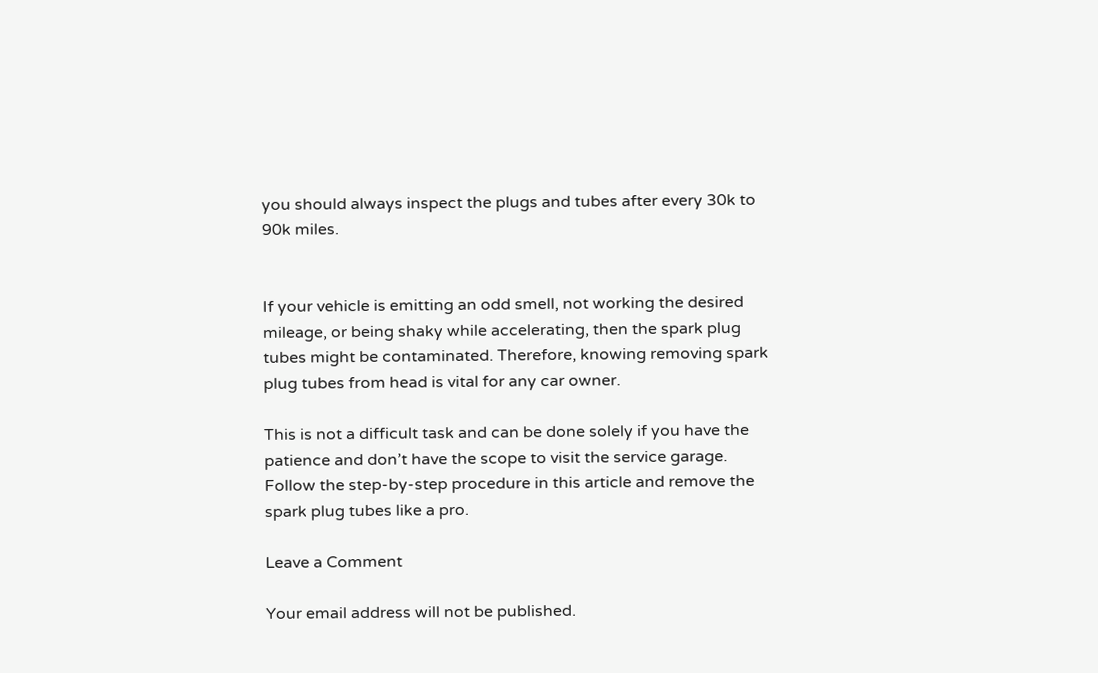you should always inspect the plugs and tubes after every 30k to 90k miles.


If your vehicle is emitting an odd smell, not working the desired mileage, or being shaky while accelerating, then the spark plug tubes might be contaminated. Therefore, knowing removing spark plug tubes from head is vital for any car owner.

This is not a difficult task and can be done solely if you have the patience and don’t have the scope to visit the service garage. Follow the step-by-step procedure in this article and remove the spark plug tubes like a pro.

Leave a Comment

Your email address will not be published.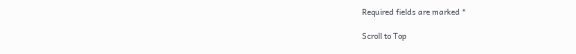Required fields are marked *

Scroll to Top